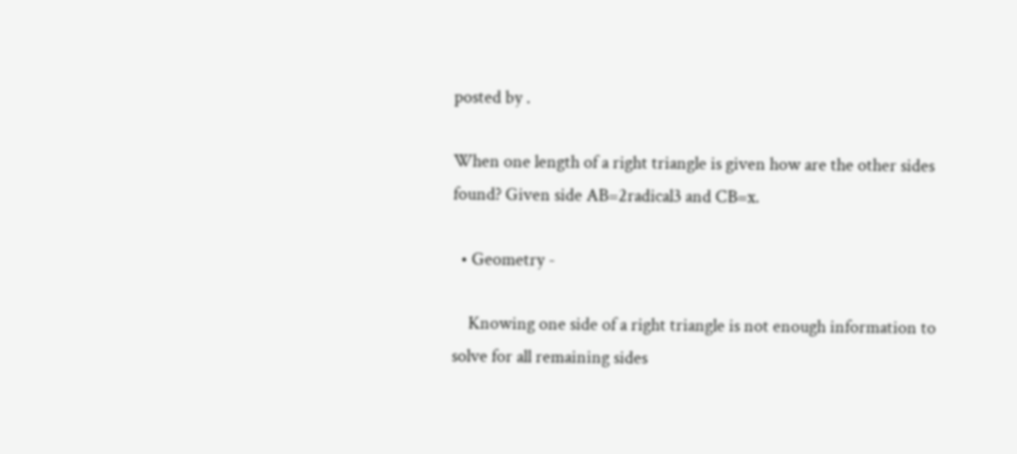posted by .

When one length of a right triangle is given how are the other sides found? Given side AB=2radical3 and CB=x.

  • Geometry -

    Knowing one side of a right triangle is not enough information to solve for all remaining sides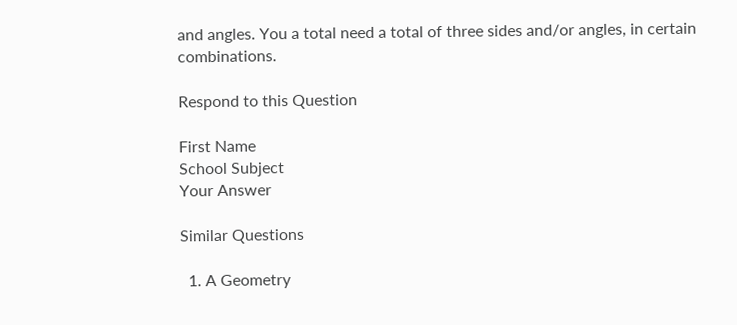and angles. You a total need a total of three sides and/or angles, in certain combinations.

Respond to this Question

First Name
School Subject
Your Answer

Similar Questions

  1. A Geometry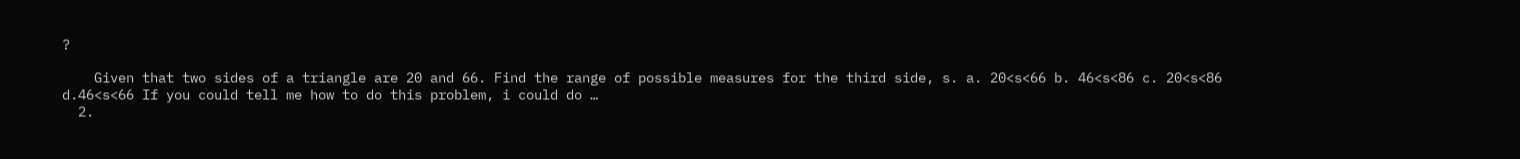?

    Given that two sides of a triangle are 20 and 66. Find the range of possible measures for the third side, s. a. 20<s<66 b. 46<s<86 c. 20<s<86 d.46<s<66 If you could tell me how to do this problem, i could do …
  2.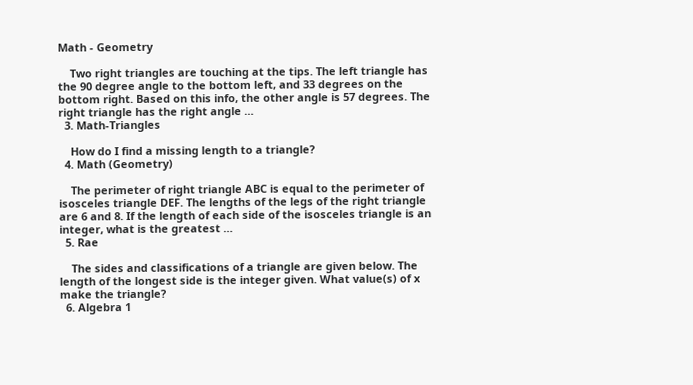Math - Geometry

    Two right triangles are touching at the tips. The left triangle has the 90 degree angle to the bottom left, and 33 degrees on the bottom right. Based on this info, the other angle is 57 degrees. The right triangle has the right angle …
  3. Math-Triangles

    How do I find a missing length to a triangle?
  4. Math (Geometry)

    The perimeter of right triangle ABC is equal to the perimeter of isosceles triangle DEF. The lengths of the legs of the right triangle are 6 and 8. If the length of each side of the isosceles triangle is an integer, what is the greatest …
  5. Rae

    The sides and classifications of a triangle are given below. The length of the longest side is the integer given. What value(s) of x make the triangle?
  6. Algebra 1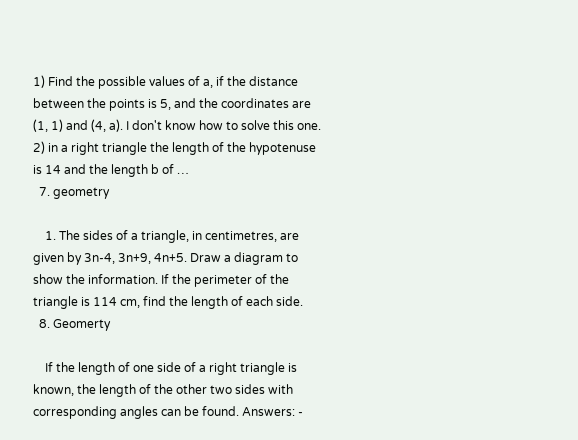1) Find the possible values of a, if the distance between the points is 5, and the coordinates are (1, 1) and (4, a). I don't know how to solve this one. 2) in a right triangle the length of the hypotenuse is 14 and the length b of …
  7. geometry

    1. The sides of a triangle, in centimetres, are given by 3n-4, 3n+9, 4n+5. Draw a diagram to show the information. If the perimeter of the triangle is 114 cm, find the length of each side.
  8. Geomerty

    If the length of one side of a right triangle is known, the length of the other two sides with corresponding angles can be found. Answers: -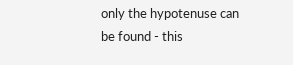only the hypotenuse can be found - this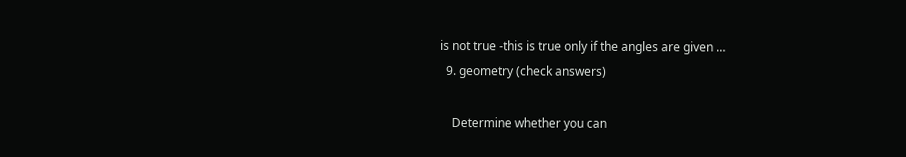is not true -this is true only if the angles are given …
  9. geometry (check answers)

    Determine whether you can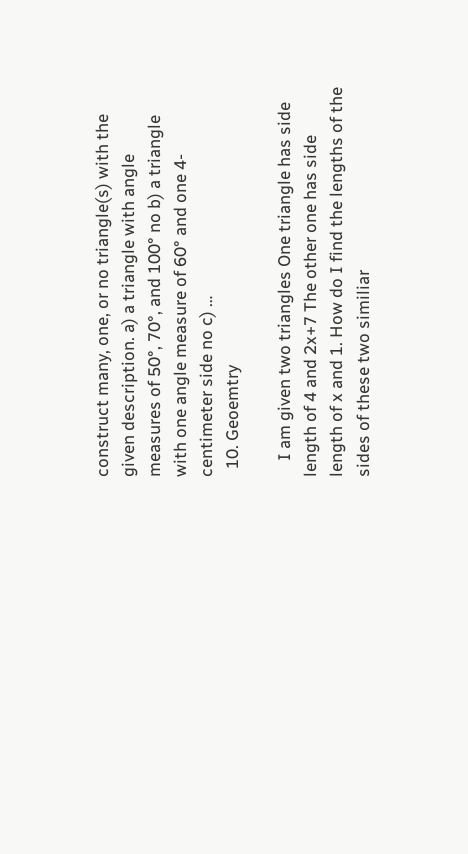construct many, one, or no triangle(s) with the given description. a) a triangle with angle measures of 50°, 70°, and 100° no b) a triangle with one angle measure of 60° and one 4-centimeter side no c) …
  10. Geoemtry

    I am given two triangles One triangle has side length of 4 and 2x+7 The other one has side length of x and 1. How do I find the lengths of the sides of these two similiar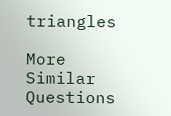triangles

More Similar Questions